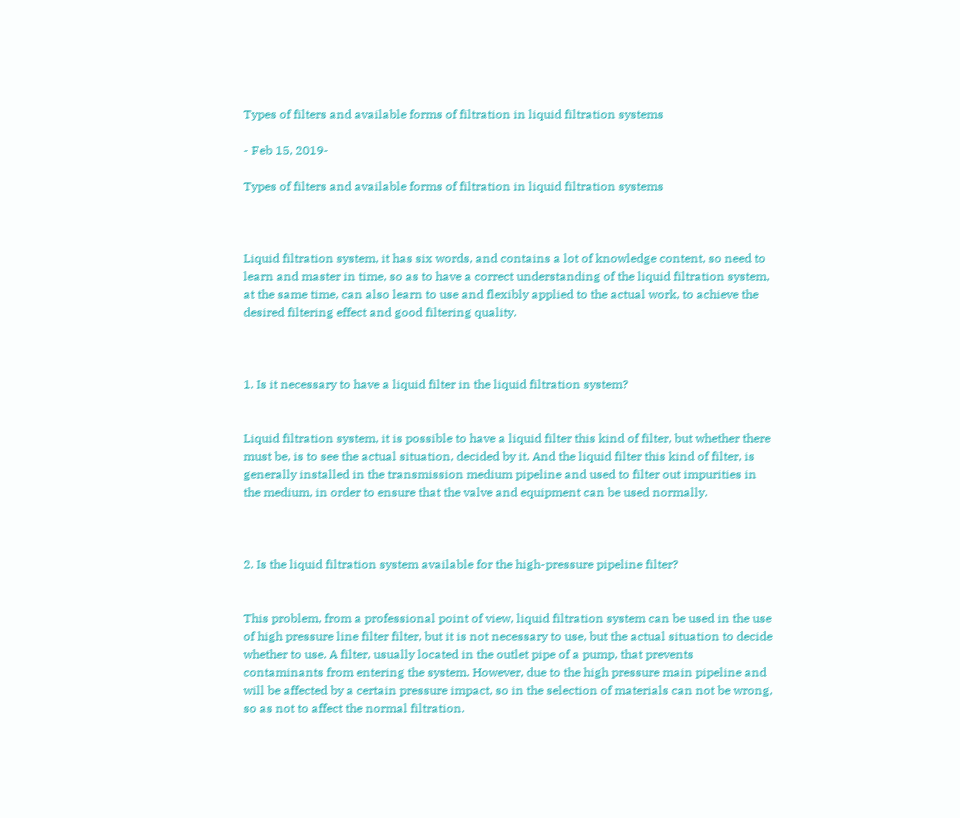Types of filters and available forms of filtration in liquid filtration systems

- Feb 15, 2019-

Types of filters and available forms of filtration in liquid filtration systems



Liquid filtration system, it has six words, and contains a lot of knowledge content, so need to learn and master in time, so as to have a correct understanding of the liquid filtration system, at the same time, can also learn to use and flexibly applied to the actual work, to achieve the desired filtering effect and good filtering quality.



1. Is it necessary to have a liquid filter in the liquid filtration system?


Liquid filtration system, it is possible to have a liquid filter this kind of filter, but whether there must be, is to see the actual situation, decided by it. And the liquid filter this kind of filter, is generally installed in the transmission medium pipeline and used to filter out impurities in the medium, in order to ensure that the valve and equipment can be used normally.



2. Is the liquid filtration system available for the high-pressure pipeline filter?


This problem, from a professional point of view, liquid filtration system can be used in the use of high pressure line filter filter, but it is not necessary to use, but the actual situation to decide whether to use. A filter, usually located in the outlet pipe of a pump, that prevents contaminants from entering the system. However, due to the high pressure main pipeline and will be affected by a certain pressure impact, so in the selection of materials can not be wrong, so as not to affect the normal filtration.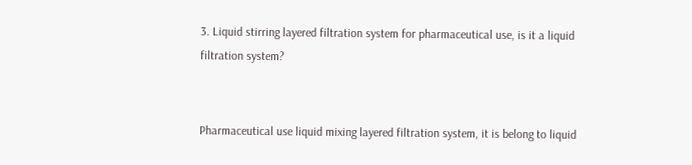3. Liquid stirring layered filtration system for pharmaceutical use, is it a liquid filtration system?


Pharmaceutical use liquid mixing layered filtration system, it is belong to liquid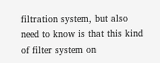filtration system, but also need to know is that this kind of filter system on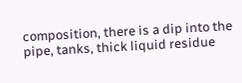composition, there is a dip into the pipe, tanks, thick liquid residue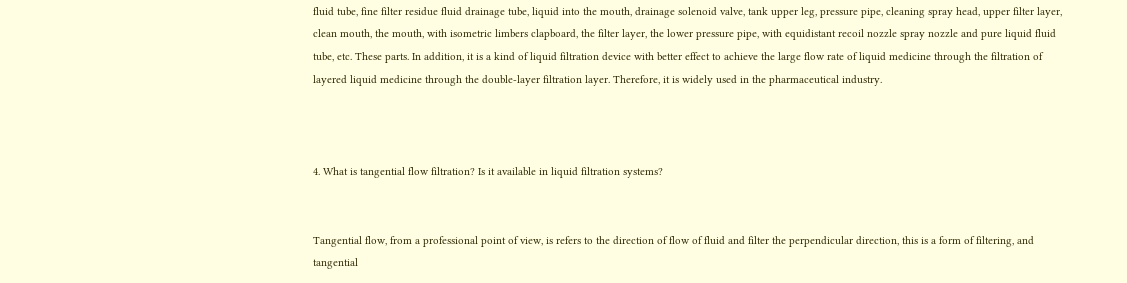fluid tube, fine filter residue fluid drainage tube, liquid into the mouth, drainage solenoid valve, tank upper leg, pressure pipe, cleaning spray head, upper filter layer, clean mouth, the mouth, with isometric limbers clapboard, the filter layer, the lower pressure pipe, with equidistant recoil nozzle spray nozzle and pure liquid fluid tube, etc. These parts. In addition, it is a kind of liquid filtration device with better effect to achieve the large flow rate of liquid medicine through the filtration of layered liquid medicine through the double-layer filtration layer. Therefore, it is widely used in the pharmaceutical industry.



4. What is tangential flow filtration? Is it available in liquid filtration systems?


Tangential flow, from a professional point of view, is refers to the direction of flow of fluid and filter the perpendicular direction, this is a form of filtering, and tangential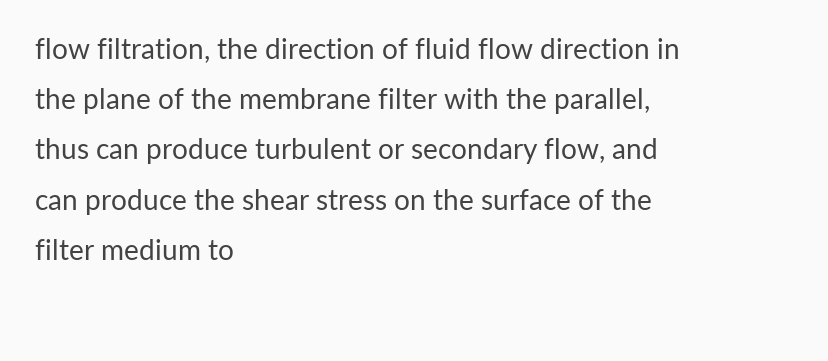flow filtration, the direction of fluid flow direction in the plane of the membrane filter with the parallel, thus can produce turbulent or secondary flow, and can produce the shear stress on the surface of the filter medium to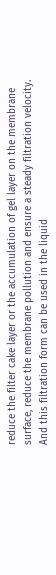reduce the filter cake layer or the accumulation of gel layer on the membrane surface, reduce the membrane pollution and ensure a steady filtration velocity. And this filtration form can be used in the liquid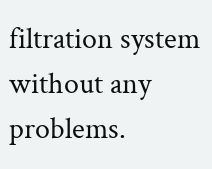filtration system without any problems.